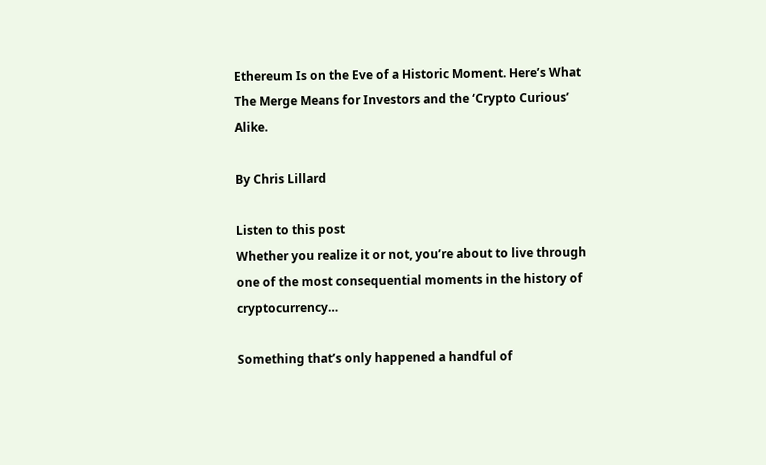Ethereum Is on the Eve of a Historic Moment. Here’s What The Merge Means for Investors and the ‘Crypto Curious’ Alike.

By Chris Lillard

Listen to this post
Whether you realize it or not, you’re about to live through one of the most consequential moments in the history of cryptocurrency…

Something that’s only happened a handful of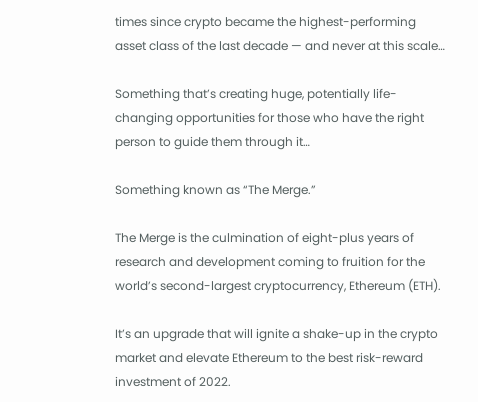times since crypto became the highest-performing asset class of the last decade — and never at this scale…

Something that’s creating huge, potentially life-changing opportunities for those who have the right person to guide them through it…

Something known as “The Merge.”

The Merge is the culmination of eight-plus years of research and development coming to fruition for the world’s second-largest cryptocurrency, Ethereum (ETH).

It’s an upgrade that will ignite a shake-up in the crypto market and elevate Ethereum to the best risk-reward investment of 2022.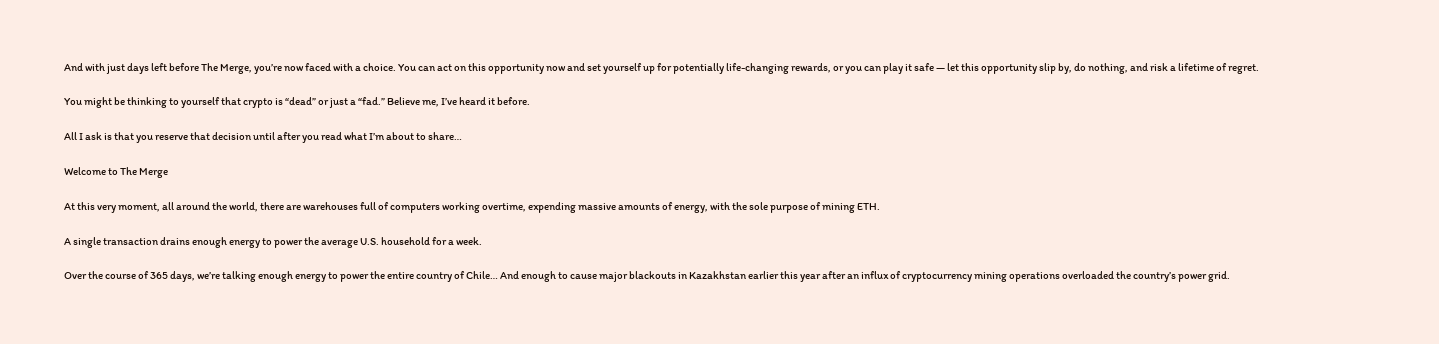And with just days left before The Merge, you’re now faced with a choice. You can act on this opportunity now and set yourself up for potentially life-changing rewards, or you can play it safe — let this opportunity slip by, do nothing, and risk a lifetime of regret.

You might be thinking to yourself that crypto is “dead” or just a “fad.” Believe me, I’ve heard it before.

All I ask is that you reserve that decision until after you read what I’m about to share…

Welcome to The Merge

At this very moment, all around the world, there are warehouses full of computers working overtime, expending massive amounts of energy, with the sole purpose of mining ETH.

A single transaction drains enough energy to power the average U.S. household for a week.

Over the course of 365 days, we’re talking enough energy to power the entire country of Chile… And enough to cause major blackouts in Kazakhstan earlier this year after an influx of cryptocurrency mining operations overloaded the country’s power grid.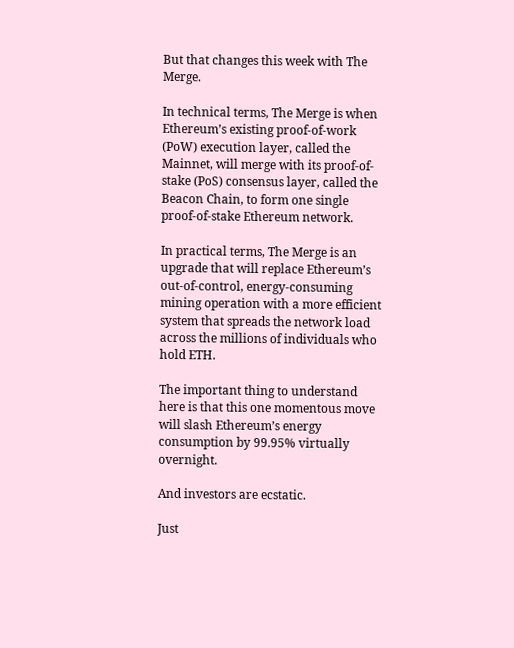But that changes this week with The Merge.

In technical terms, The Merge is when Ethereum’s existing proof-of-work (PoW) execution layer, called the Mainnet, will merge with its proof-of-stake (PoS) consensus layer, called the Beacon Chain, to form one single proof-of-stake Ethereum network.

In practical terms, The Merge is an upgrade that will replace Ethereum’s out-of-control, energy-consuming mining operation with a more efficient system that spreads the network load across the millions of individuals who hold ETH.

The important thing to understand here is that this one momentous move will slash Ethereum’s energy consumption by 99.95% virtually overnight.

And investors are ecstatic.

Just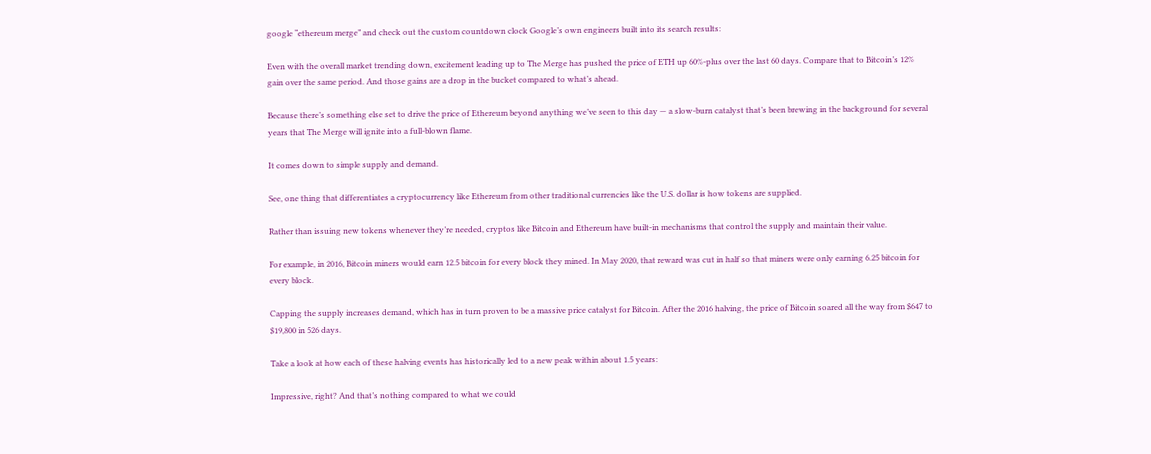google “ethereum merge” and check out the custom countdown clock Google’s own engineers built into its search results:

Even with the overall market trending down, excitement leading up to The Merge has pushed the price of ETH up 60%-plus over the last 60 days. Compare that to Bitcoin’s 12% gain over the same period. And those gains are a drop in the bucket compared to what’s ahead.

Because there’s something else set to drive the price of Ethereum beyond anything we’ve seen to this day — a slow-burn catalyst that’s been brewing in the background for several years that The Merge will ignite into a full-blown flame.

It comes down to simple supply and demand.

See, one thing that differentiates a cryptocurrency like Ethereum from other traditional currencies like the U.S. dollar is how tokens are supplied.

Rather than issuing new tokens whenever they’re needed, cryptos like Bitcoin and Ethereum have built-in mechanisms that control the supply and maintain their value.

For example, in 2016, Bitcoin miners would earn 12.5 bitcoin for every block they mined. In May 2020, that reward was cut in half so that miners were only earning 6.25 bitcoin for every block.

Capping the supply increases demand, which has in turn proven to be a massive price catalyst for Bitcoin. After the 2016 halving, the price of Bitcoin soared all the way from $647 to $19,800 in 526 days.

Take a look at how each of these halving events has historically led to a new peak within about 1.5 years:

Impressive, right? And that’s nothing compared to what we could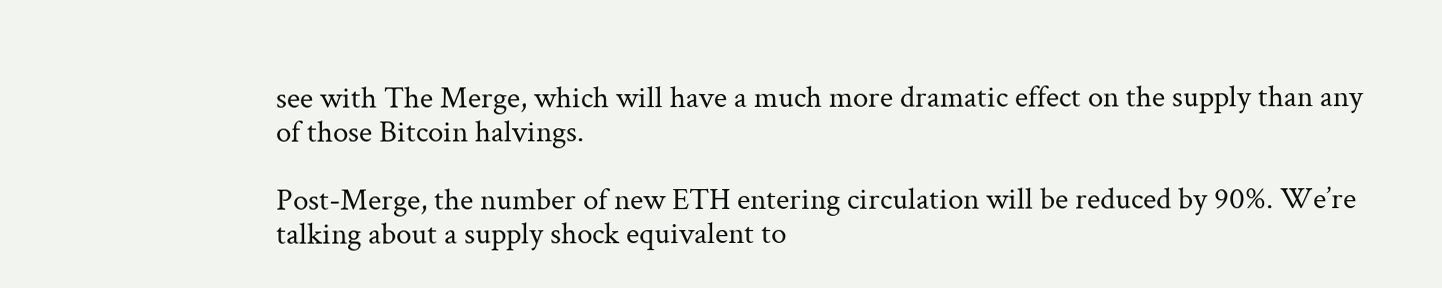see with The Merge, which will have a much more dramatic effect on the supply than any of those Bitcoin halvings.

Post-Merge, the number of new ETH entering circulation will be reduced by 90%. We’re talking about a supply shock equivalent to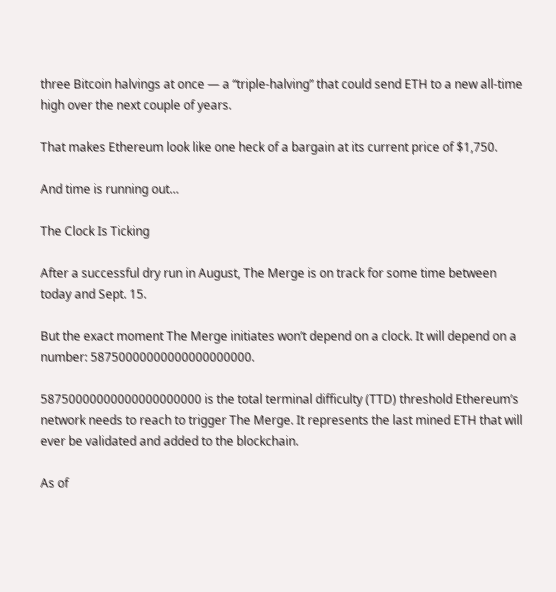three Bitcoin halvings at once — a “triple-halving” that could send ETH to a new all-time high over the next couple of years.

That makes Ethereum look like one heck of a bargain at its current price of $1,750.

And time is running out…

The Clock Is Ticking

After a successful dry run in August, The Merge is on track for some time between today and Sept. 15.

But the exact moment The Merge initiates won’t depend on a clock. It will depend on a number: 58750000000000000000000.

58750000000000000000000 is the total terminal difficulty (TTD) threshold Ethereum’s network needs to reach to trigger The Merge. It represents the last mined ETH that will ever be validated and added to the blockchain.

As of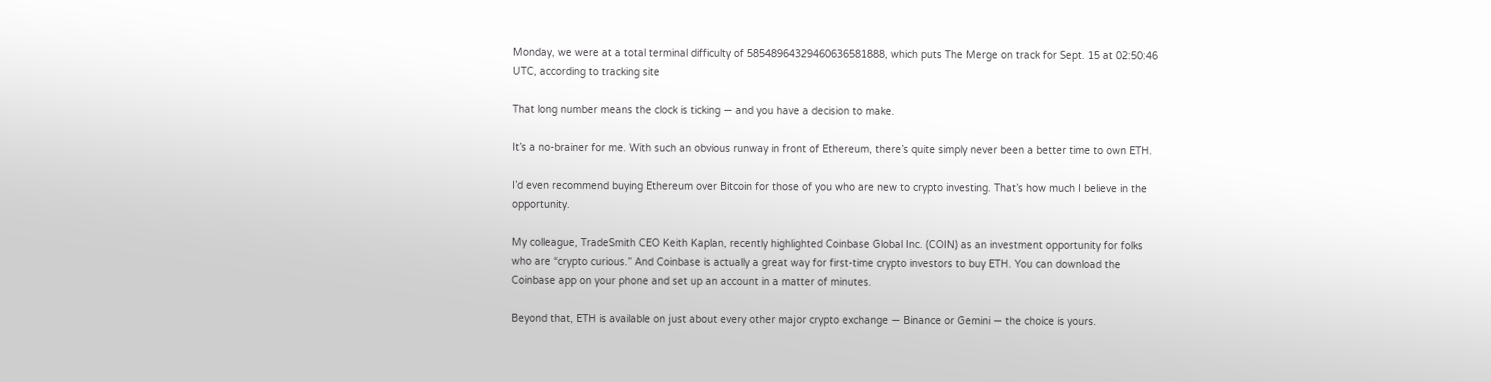Monday, we were at a total terminal difficulty of 58548964329460636581888, which puts The Merge on track for Sept. 15 at 02:50:46 UTC, according to tracking site

That long number means the clock is ticking — and you have a decision to make.

It’s a no-brainer for me. With such an obvious runway in front of Ethereum, there’s quite simply never been a better time to own ETH.

I’d even recommend buying Ethereum over Bitcoin for those of you who are new to crypto investing. That’s how much I believe in the opportunity.

My colleague, TradeSmith CEO Keith Kaplan, recently highlighted Coinbase Global Inc. (COIN) as an investment opportunity for folks who are “crypto curious.” And Coinbase is actually a great way for first-time crypto investors to buy ETH. You can download the Coinbase app on your phone and set up an account in a matter of minutes.

Beyond that, ETH is available on just about every other major crypto exchange — Binance or Gemini — the choice is yours.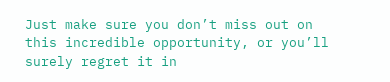Just make sure you don’t miss out on this incredible opportunity, or you’ll surely regret it in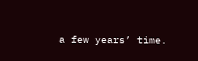a few years’ time.